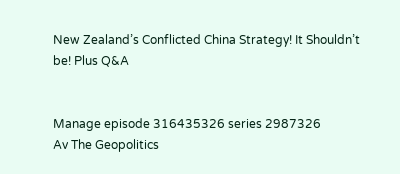New Zealand’s Conflicted China Strategy! It Shouldn’t be! Plus Q&A


Manage episode 316435326 series 2987326
Av The Geopolitics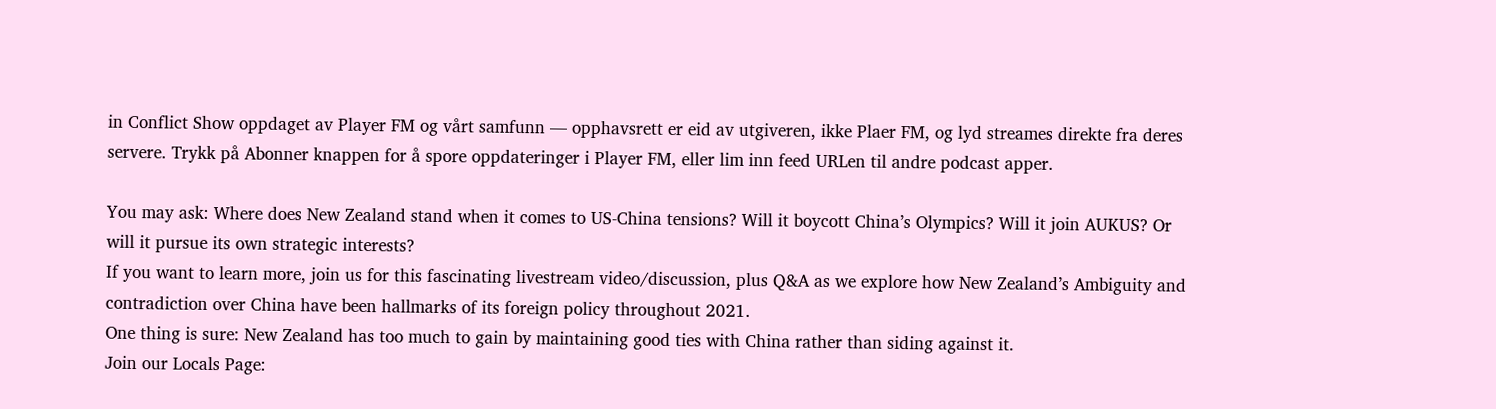in Conflict Show oppdaget av Player FM og vårt samfunn — opphavsrett er eid av utgiveren, ikke Plaer FM, og lyd streames direkte fra deres servere. Trykk på Abonner knappen for å spore oppdateringer i Player FM, eller lim inn feed URLen til andre podcast apper.

You may ask: Where does New Zealand stand when it comes to US-China tensions? Will it boycott China’s Olympics? Will it join AUKUS? Or will it pursue its own strategic interests?
If you want to learn more, join us for this fascinating livestream video/discussion, plus Q&A as we explore how New Zealand’s Ambiguity and contradiction over China have been hallmarks of its foreign policy throughout 2021.
One thing is sure: New Zealand has too much to gain by maintaining good ties with China rather than siding against it.
Join our Locals Page: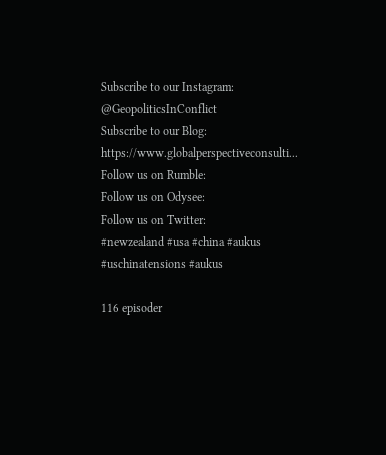Subscribe to our Instagram: @GeopoliticsInConflict
Subscribe to our Blog: https://www.globalperspectiveconsulti...
Follow us on Rumble:
Follow us on Odysee:
Follow us on Twitter:
#newzealand #usa #china #aukus #uschinatensions #aukus

116 episoder